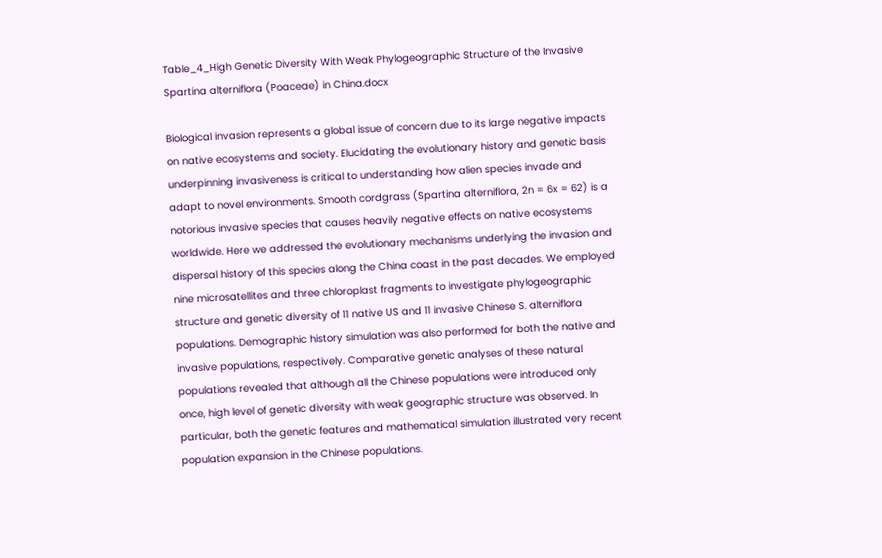Table_4_High Genetic Diversity With Weak Phylogeographic Structure of the Invasive Spartina alterniflora (Poaceae) in China.docx

Biological invasion represents a global issue of concern due to its large negative impacts on native ecosystems and society. Elucidating the evolutionary history and genetic basis underpinning invasiveness is critical to understanding how alien species invade and adapt to novel environments. Smooth cordgrass (Spartina alterniflora, 2n = 6x = 62) is a notorious invasive species that causes heavily negative effects on native ecosystems worldwide. Here we addressed the evolutionary mechanisms underlying the invasion and dispersal history of this species along the China coast in the past decades. We employed nine microsatellites and three chloroplast fragments to investigate phylogeographic structure and genetic diversity of 11 native US and 11 invasive Chinese S. alterniflora populations. Demographic history simulation was also performed for both the native and invasive populations, respectively. Comparative genetic analyses of these natural populations revealed that although all the Chinese populations were introduced only once, high level of genetic diversity with weak geographic structure was observed. In particular, both the genetic features and mathematical simulation illustrated very recent population expansion in the Chinese populations.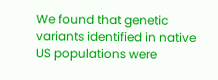We found that genetic variants identified in native US populations were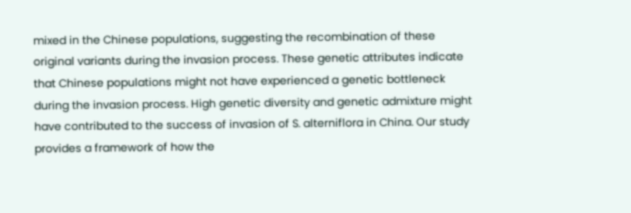mixed in the Chinese populations, suggesting the recombination of these original variants during the invasion process. These genetic attributes indicate that Chinese populations might not have experienced a genetic bottleneck during the invasion process. High genetic diversity and genetic admixture might have contributed to the success of invasion of S. alterniflora in China. Our study provides a framework of how the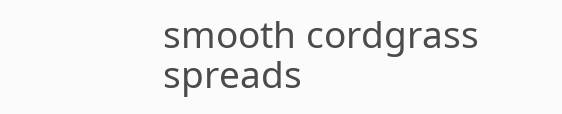smooth cordgrass spreads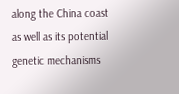along the China coast as well as its potential genetic mechanisms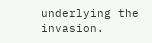underlying the invasion.